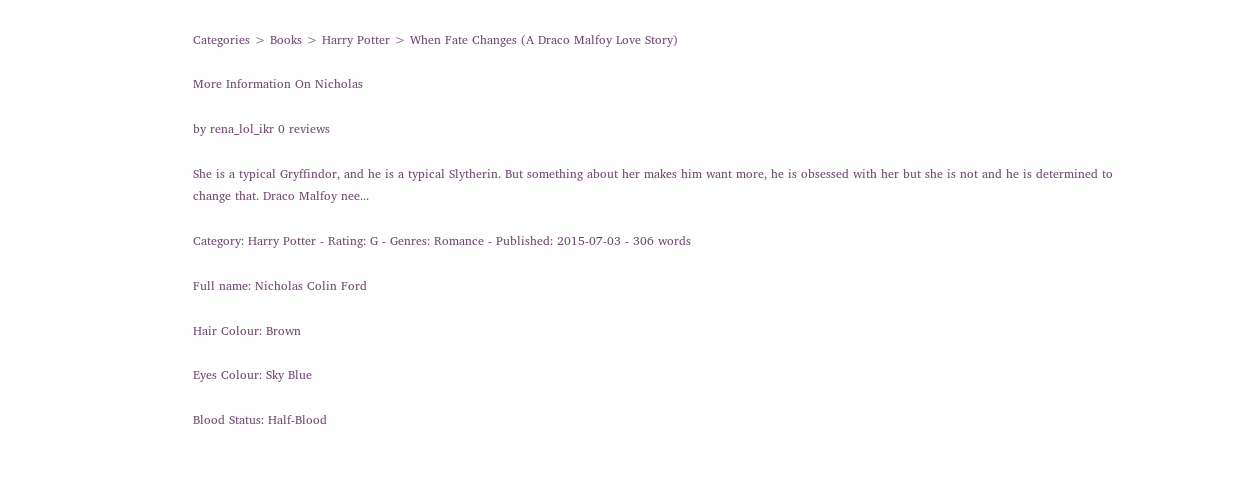Categories > Books > Harry Potter > When Fate Changes (A Draco Malfoy Love Story)

More Information On Nicholas

by rena_lol_ikr 0 reviews

She is a typical Gryffindor, and he is a typical Slytherin. But something about her makes him want more, he is obsessed with her but she is not and he is determined to change that. Draco Malfoy nee...

Category: Harry Potter - Rating: G - Genres: Romance - Published: 2015-07-03 - 306 words

Full name: Nicholas Colin Ford

Hair Colour: Brown

Eyes Colour: Sky Blue

Blood Status: Half-Blood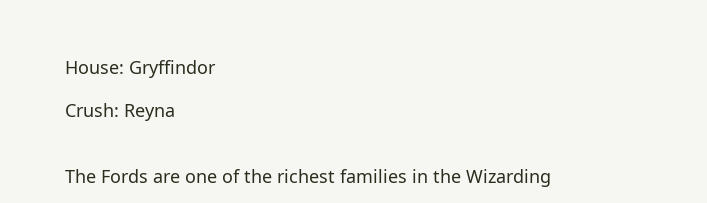House: Gryffindor

Crush: Reyna


The Fords are one of the richest families in the Wizarding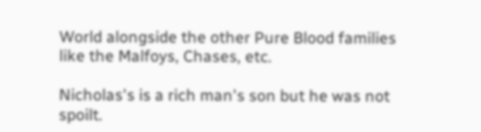World alongside the other Pure Blood families like the Malfoys, Chases, etc.

Nicholas's is a rich man's son but he was not spoilt.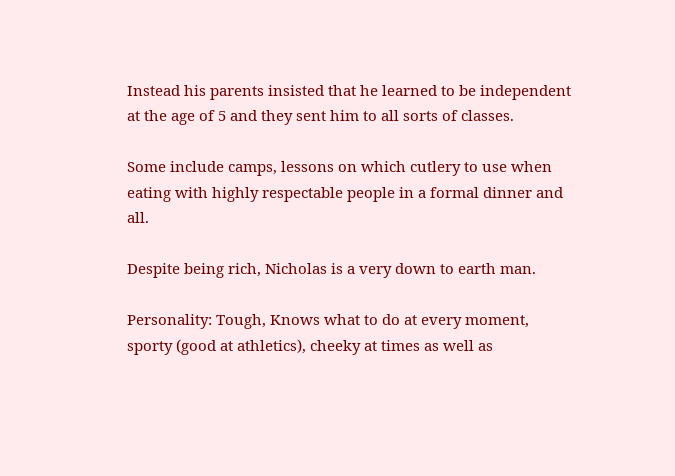Instead his parents insisted that he learned to be independent at the age of 5 and they sent him to all sorts of classes.

Some include camps, lessons on which cutlery to use when eating with highly respectable people in a formal dinner and all.

Despite being rich, Nicholas is a very down to earth man.

Personality: Tough, Knows what to do at every moment, sporty (good at athletics), cheeky at times as well as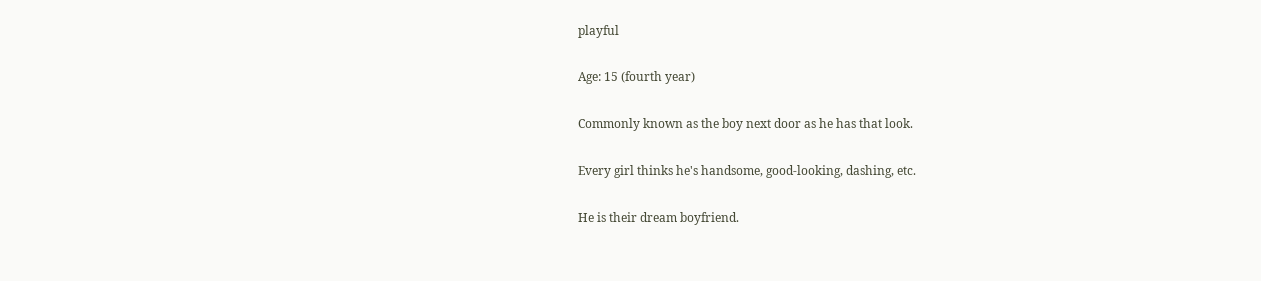playful

Age: 15 (fourth year)

Commonly known as the boy next door as he has that look.

Every girl thinks he's handsome, good-looking, dashing, etc.

He is their dream boyfriend.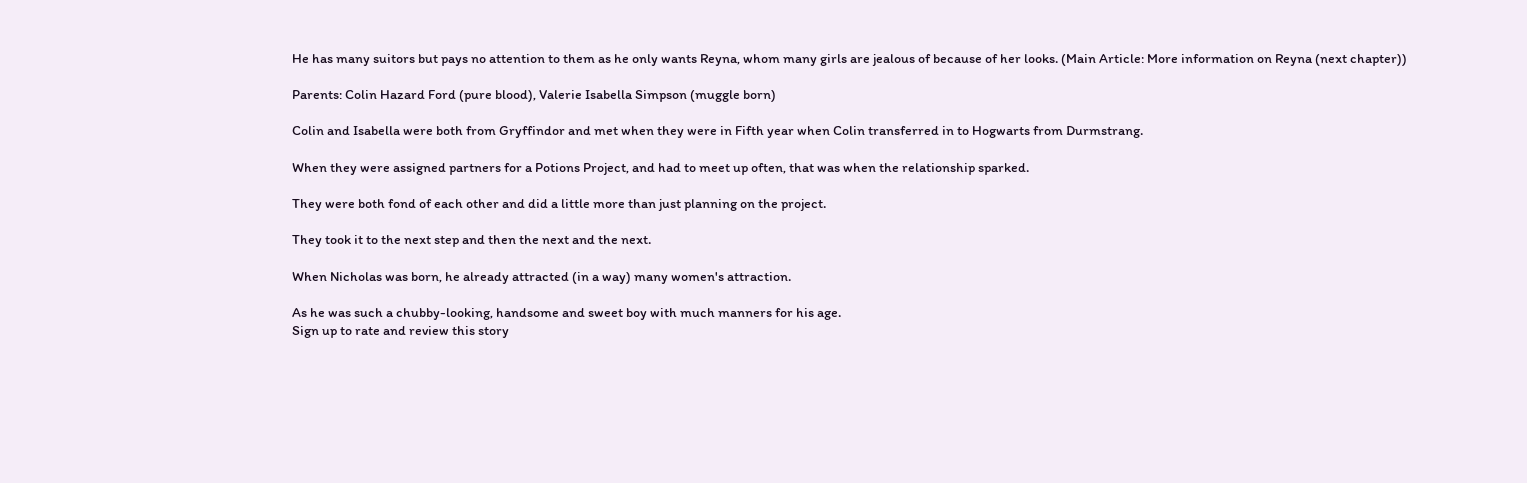He has many suitors but pays no attention to them as he only wants Reyna, whom many girls are jealous of because of her looks. (Main Article: More information on Reyna (next chapter))

Parents: Colin Hazard Ford (pure blood), Valerie Isabella Simpson (muggle born)

Colin and Isabella were both from Gryffindor and met when they were in Fifth year when Colin transferred in to Hogwarts from Durmstrang.

When they were assigned partners for a Potions Project, and had to meet up often, that was when the relationship sparked.

They were both fond of each other and did a little more than just planning on the project.

They took it to the next step and then the next and the next.

When Nicholas was born, he already attracted (in a way) many women's attraction.

As he was such a chubby-looking, handsome and sweet boy with much manners for his age.
Sign up to rate and review this story